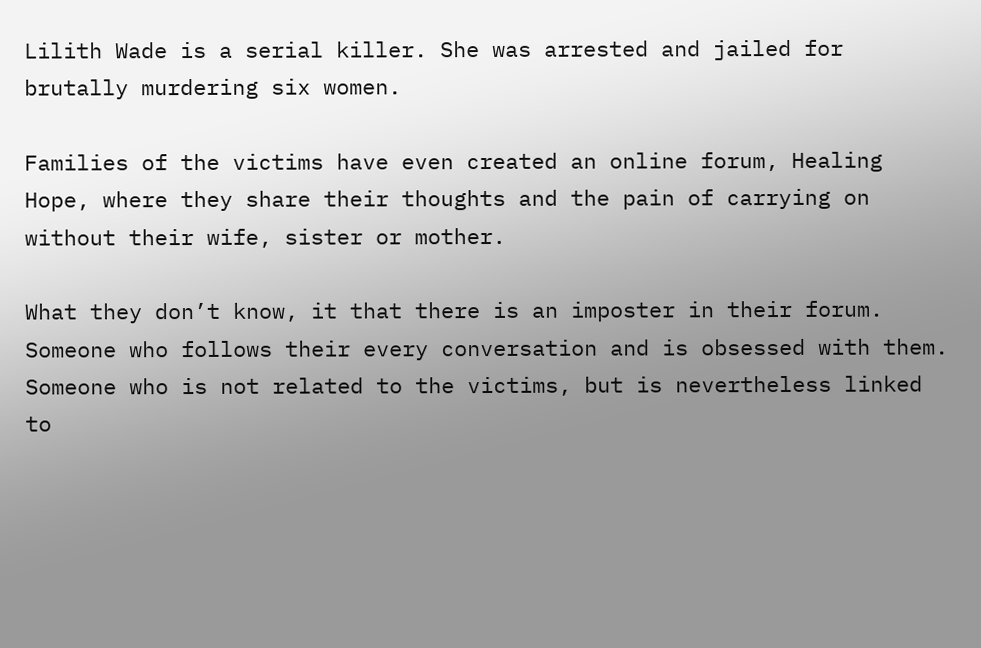Lilith Wade is a serial killer. She was arrested and jailed for brutally murdering six women.

Families of the victims have even created an online forum, Healing Hope, where they share their thoughts and the pain of carrying on without their wife, sister or mother.

What they don’t know, it that there is an imposter in their forum. Someone who follows their every conversation and is obsessed with them. Someone who is not related to the victims, but is nevertheless linked to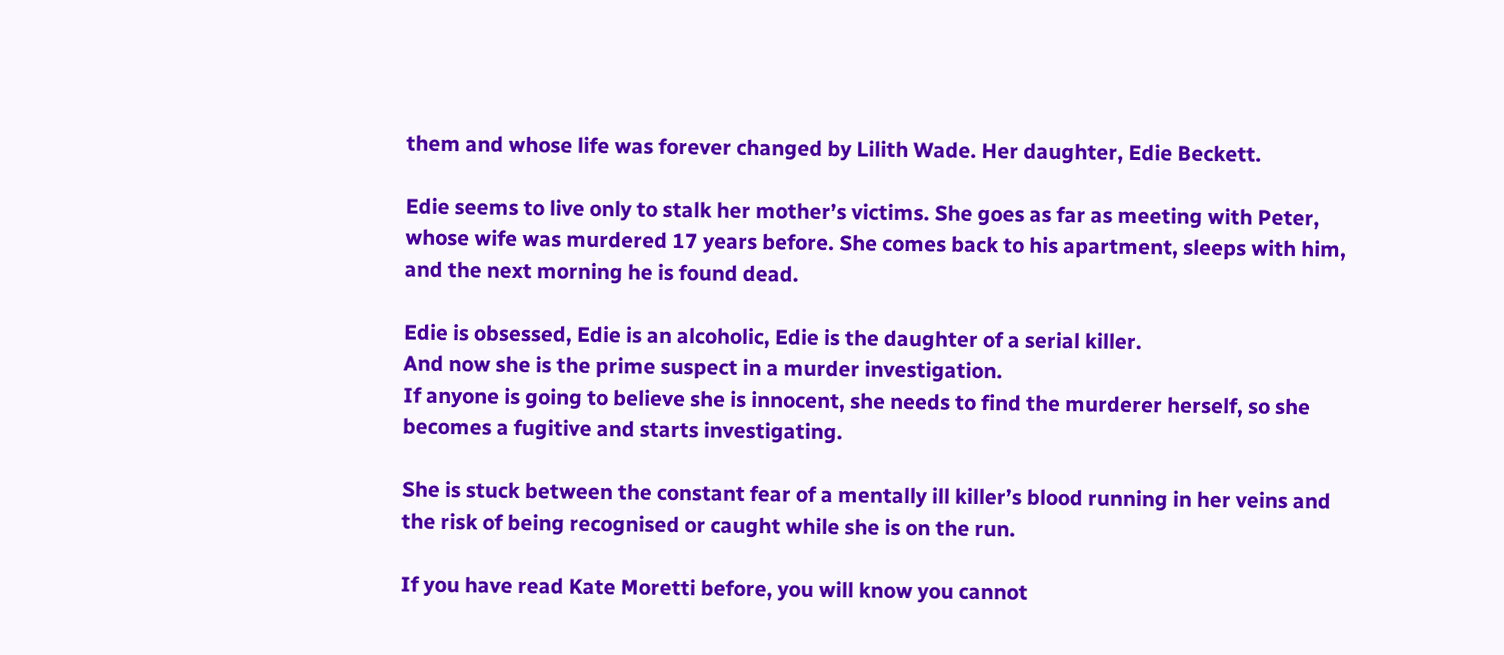them and whose life was forever changed by Lilith Wade. Her daughter, Edie Beckett.

Edie seems to live only to stalk her mother’s victims. She goes as far as meeting with Peter, whose wife was murdered 17 years before. She comes back to his apartment, sleeps with him, and the next morning he is found dead.

Edie is obsessed, Edie is an alcoholic, Edie is the daughter of a serial killer.
And now she is the prime suspect in a murder investigation.
If anyone is going to believe she is innocent, she needs to find the murderer herself, so she becomes a fugitive and starts investigating.

She is stuck between the constant fear of a mentally ill killer’s blood running in her veins and the risk of being recognised or caught while she is on the run.

If you have read Kate Moretti before, you will know you cannot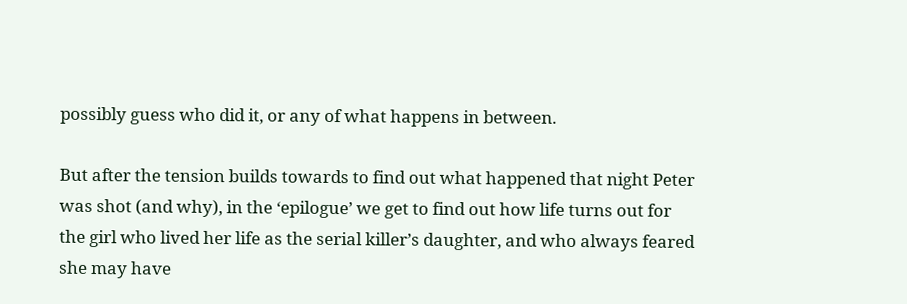possibly guess who did it, or any of what happens in between.

But after the tension builds towards to find out what happened that night Peter was shot (and why), in the ‘epilogue’ we get to find out how life turns out for the girl who lived her life as the serial killer’s daughter, and who always feared she may have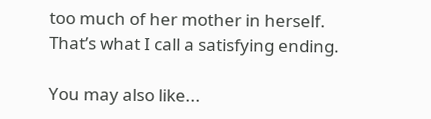too much of her mother in herself.
That’s what I call a satisfying ending.

You may also like...